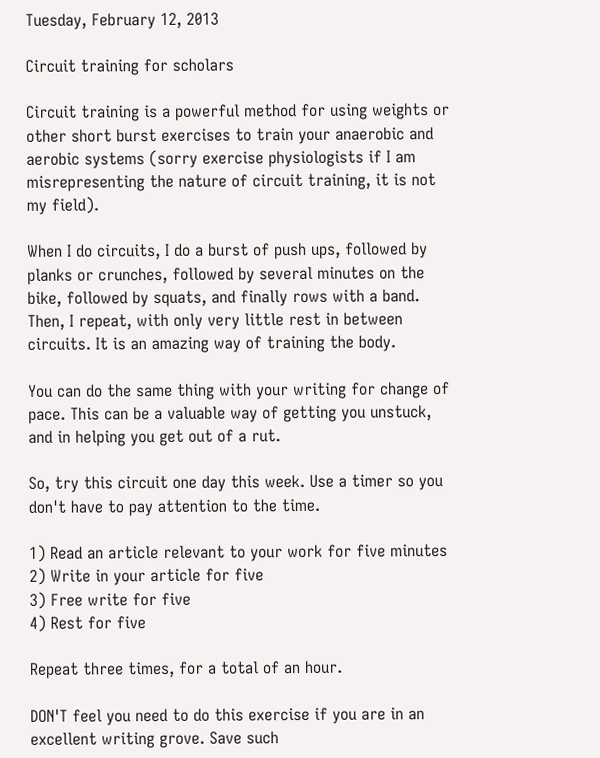Tuesday, February 12, 2013

Circuit training for scholars

Circuit training is a powerful method for using weights or other short burst exercises to train your anaerobic and aerobic systems (sorry exercise physiologists if I am misrepresenting the nature of circuit training, it is not my field).

When I do circuits, I do a burst of push ups, followed by planks or crunches, followed by several minutes on the bike, followed by squats, and finally rows with a band. Then, I repeat, with only very little rest in between circuits. It is an amazing way of training the body.

You can do the same thing with your writing for change of pace. This can be a valuable way of getting you unstuck, and in helping you get out of a rut.

So, try this circuit one day this week. Use a timer so you don't have to pay attention to the time.

1) Read an article relevant to your work for five minutes
2) Write in your article for five
3) Free write for five
4) Rest for five

Repeat three times, for a total of an hour.

DON'T feel you need to do this exercise if you are in an excellent writing grove. Save such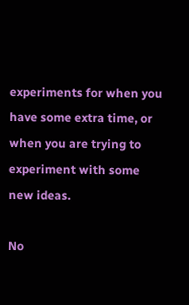experiments for when you have some extra time, or when you are trying to experiment with some new ideas.

No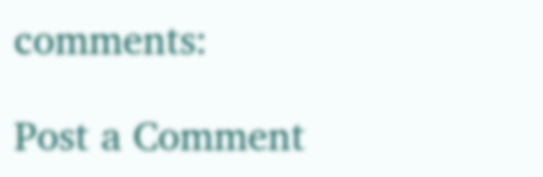comments:

Post a Comment